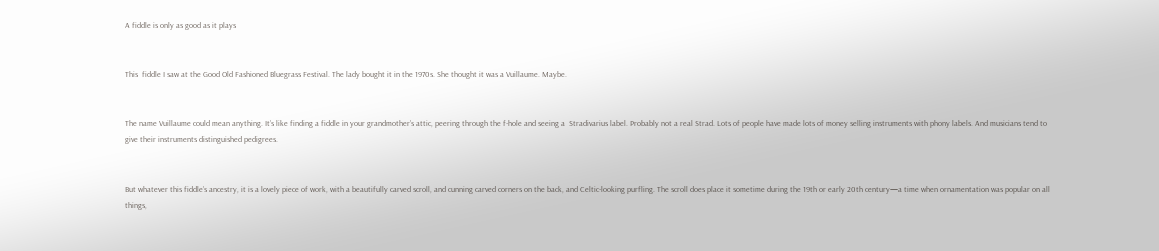A fiddle is only as good as it plays


This  fiddle I saw at the Good Old Fashioned Bluegrass Festival. The lady bought it in the 1970s. She thought it was a Vuillaume. Maybe.


The name Vuillaume could mean anything. It’s like finding a fiddle in your grandmother’s attic, peering through the f-hole and seeing a  Stradivarius label. Probably not a real Strad. Lots of people have made lots of money selling instruments with phony labels. And musicians tend to give their instruments distinguished pedigrees.


But whatever this fiddle’s ancestry, it is a lovely piece of work, with a beautifully carved scroll, and cunning carved corners on the back, and Celtic-looking purfling. The scroll does place it sometime during the 19th or early 20th century—a time when ornamentation was popular on all things,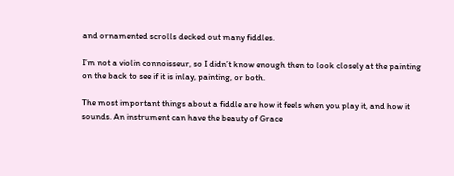and ornamented scrolls decked out many fiddles.

I’m not a violin connoisseur, so I didn’t know enough then to look closely at the painting on the back to see if it is inlay, painting, or both.

The most important things about a fiddle are how it feels when you play it, and how it sounds. An instrument can have the beauty of Grace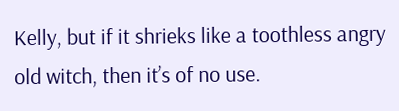Kelly, but if it shrieks like a toothless angry old witch, then it’s of no use.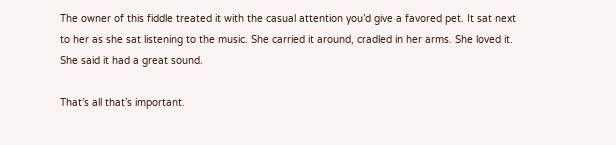The owner of this fiddle treated it with the casual attention you’d give a favored pet. It sat next to her as she sat listening to the music. She carried it around, cradled in her arms. She loved it. She said it had a great sound.

That’s all that’s important.